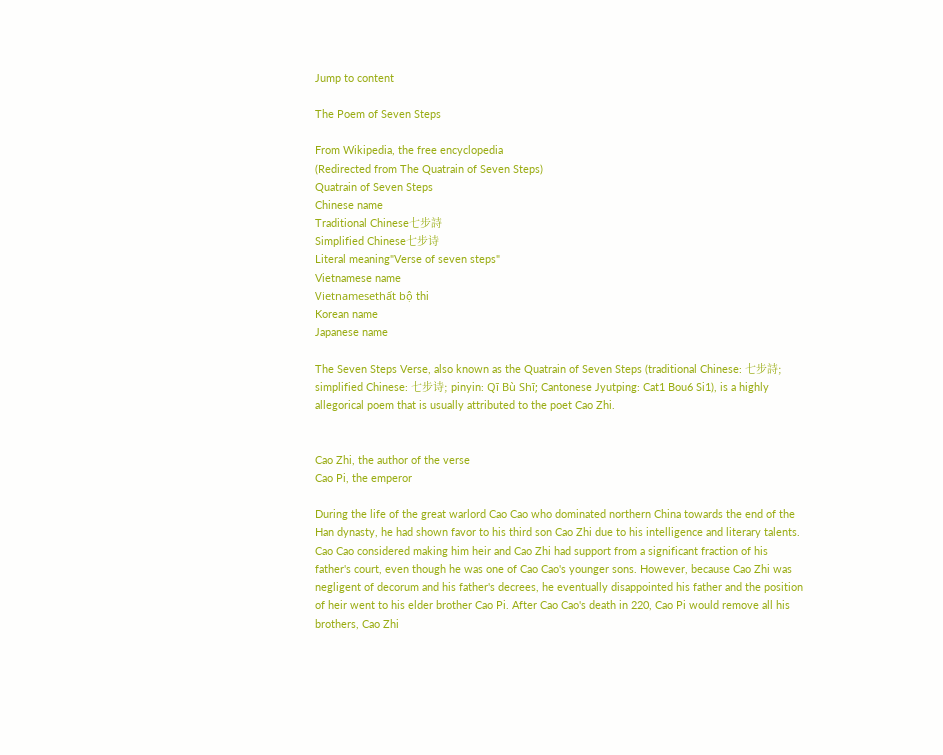Jump to content

The Poem of Seven Steps

From Wikipedia, the free encyclopedia
(Redirected from The Quatrain of Seven Steps)
Quatrain of Seven Steps
Chinese name
Traditional Chinese七步詩
Simplified Chinese七步诗
Literal meaning"Verse of seven steps"
Vietnamese name
Vietnamesethất bộ thi
Korean name
Japanese name

The Seven Steps Verse, also known as the Quatrain of Seven Steps (traditional Chinese: 七步詩; simplified Chinese: 七步诗; pinyin: Qī Bù Shī; Cantonese Jyutping: Cat1 Bou6 Si1), is a highly allegorical poem that is usually attributed to the poet Cao Zhi.


Cao Zhi, the author of the verse
Cao Pi, the emperor

During the life of the great warlord Cao Cao who dominated northern China towards the end of the Han dynasty, he had shown favor to his third son Cao Zhi due to his intelligence and literary talents. Cao Cao considered making him heir and Cao Zhi had support from a significant fraction of his father's court, even though he was one of Cao Cao's younger sons. However, because Cao Zhi was negligent of decorum and his father's decrees, he eventually disappointed his father and the position of heir went to his elder brother Cao Pi. After Cao Cao's death in 220, Cao Pi would remove all his brothers, Cao Zhi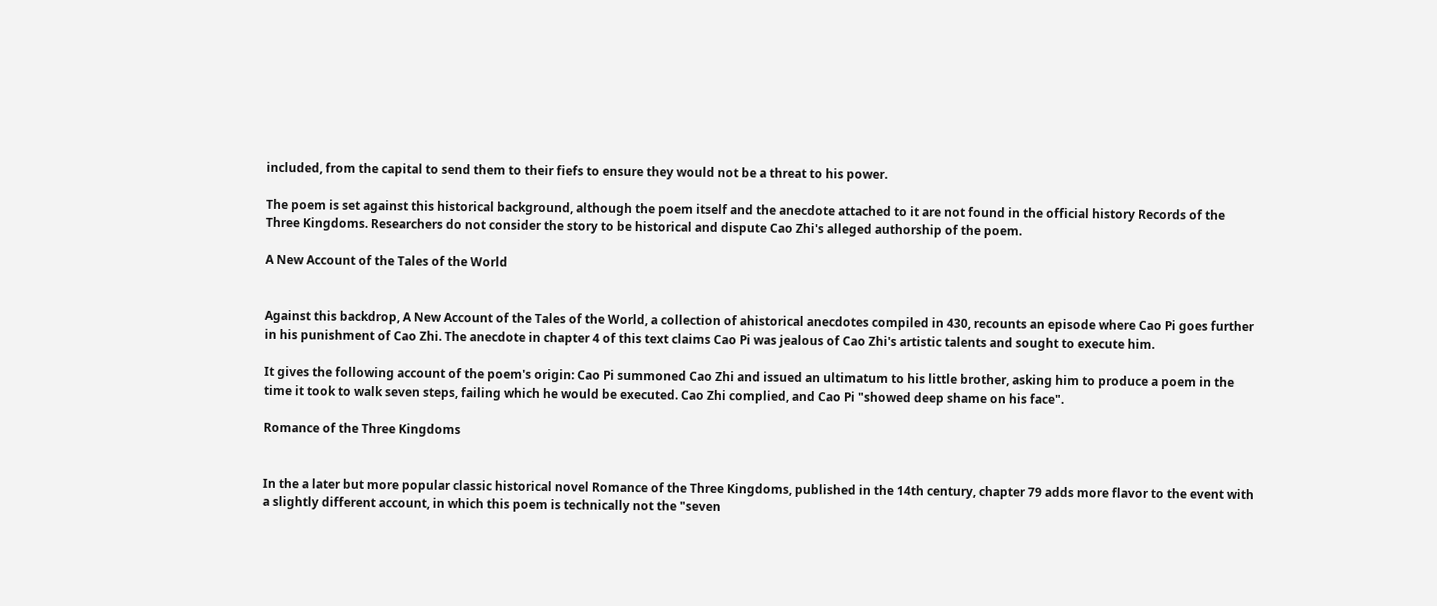included, from the capital to send them to their fiefs to ensure they would not be a threat to his power.

The poem is set against this historical background, although the poem itself and the anecdote attached to it are not found in the official history Records of the Three Kingdoms. Researchers do not consider the story to be historical and dispute Cao Zhi's alleged authorship of the poem.

A New Account of the Tales of the World


Against this backdrop, A New Account of the Tales of the World, a collection of ahistorical anecdotes compiled in 430, recounts an episode where Cao Pi goes further in his punishment of Cao Zhi. The anecdote in chapter 4 of this text claims Cao Pi was jealous of Cao Zhi's artistic talents and sought to execute him.

It gives the following account of the poem's origin: Cao Pi summoned Cao Zhi and issued an ultimatum to his little brother, asking him to produce a poem in the time it took to walk seven steps, failing which he would be executed. Cao Zhi complied, and Cao Pi "showed deep shame on his face".

Romance of the Three Kingdoms


In the a later but more popular classic historical novel Romance of the Three Kingdoms, published in the 14th century, chapter 79 adds more flavor to the event with a slightly different account, in which this poem is technically not the "seven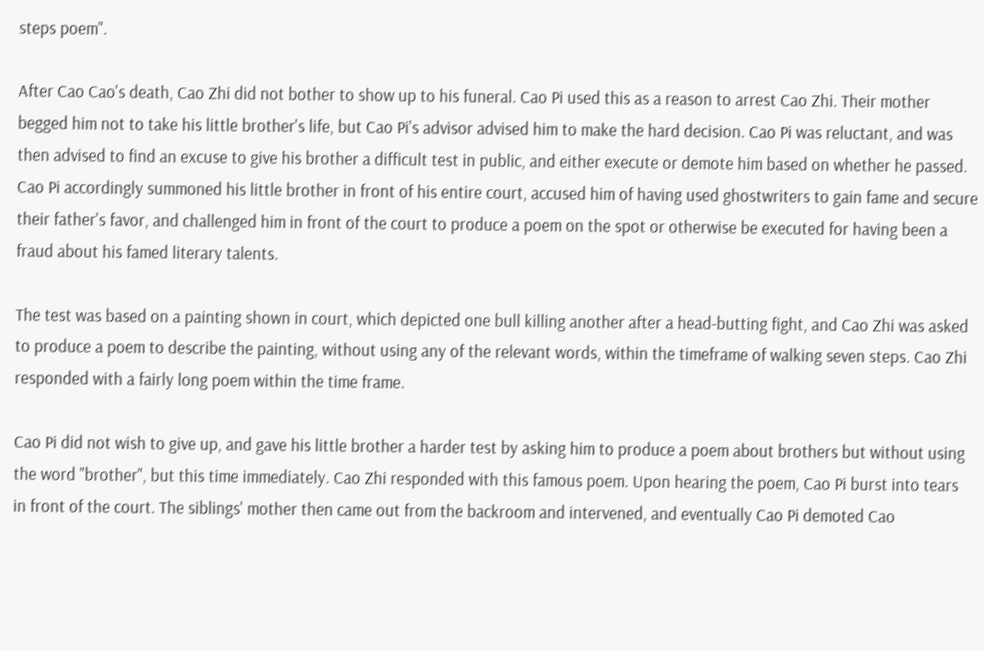steps poem".

After Cao Cao's death, Cao Zhi did not bother to show up to his funeral. Cao Pi used this as a reason to arrest Cao Zhi. Their mother begged him not to take his little brother's life, but Cao Pi's advisor advised him to make the hard decision. Cao Pi was reluctant, and was then advised to find an excuse to give his brother a difficult test in public, and either execute or demote him based on whether he passed. Cao Pi accordingly summoned his little brother in front of his entire court, accused him of having used ghostwriters to gain fame and secure their father's favor, and challenged him in front of the court to produce a poem on the spot or otherwise be executed for having been a fraud about his famed literary talents.

The test was based on a painting shown in court, which depicted one bull killing another after a head-butting fight, and Cao Zhi was asked to produce a poem to describe the painting, without using any of the relevant words, within the timeframe of walking seven steps. Cao Zhi responded with a fairly long poem within the time frame.

Cao Pi did not wish to give up, and gave his little brother a harder test by asking him to produce a poem about brothers but without using the word "brother", but this time immediately. Cao Zhi responded with this famous poem. Upon hearing the poem, Cao Pi burst into tears in front of the court. The siblings' mother then came out from the backroom and intervened, and eventually Cao Pi demoted Cao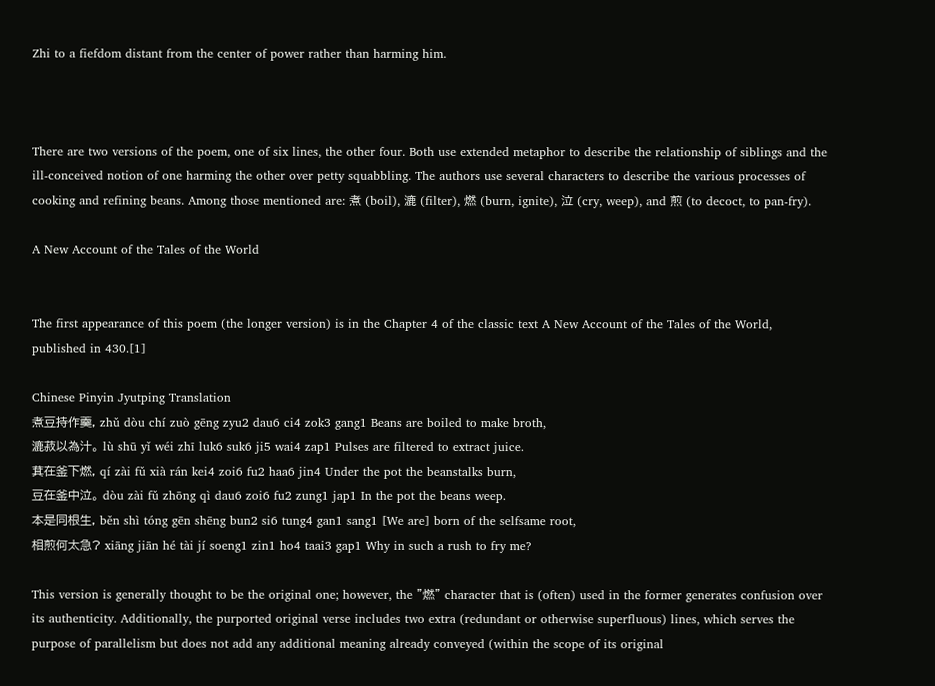Zhi to a fiefdom distant from the center of power rather than harming him.



There are two versions of the poem, one of six lines, the other four. Both use extended metaphor to describe the relationship of siblings and the ill-conceived notion of one harming the other over petty squabbling. The authors use several characters to describe the various processes of cooking and refining beans. Among those mentioned are: 煮 (boil), 漉 (filter), 燃 (burn, ignite), 泣 (cry, weep), and 煎 (to decoct, to pan-fry).

A New Account of the Tales of the World


The first appearance of this poem (the longer version) is in the Chapter 4 of the classic text A New Account of the Tales of the World, published in 430.[1]

Chinese Pinyin Jyutping Translation
煮豆持作羹, zhǔ dòu chí zuò gēng zyu2 dau6 ci4 zok3 gang1 Beans are boiled to make broth,
漉菽以為汁。 lù shū yǐ wéi zhī luk6 suk6 ji5 wai4 zap1 Pulses are filtered to extract juice.
萁在釜下燃, qí zài fǔ xià rán kei4 zoi6 fu2 haa6 jin4 Under the pot the beanstalks burn,
豆在釜中泣。 dòu zài fǔ zhōng qì dau6 zoi6 fu2 zung1 jap1 In the pot the beans weep.
本是同根生, běn shì tóng gēn shēng bun2 si6 tung4 gan1 sang1 [We are] born of the selfsame root,
相煎何太急? xiāng jiān hé tài jí soeng1 zin1 ho4 taai3 gap1 Why in such a rush to fry me?

This version is generally thought to be the original one; however, the "燃" character that is (often) used in the former generates confusion over its authenticity. Additionally, the purported original verse includes two extra (redundant or otherwise superfluous) lines, which serves the purpose of parallelism but does not add any additional meaning already conveyed (within the scope of its original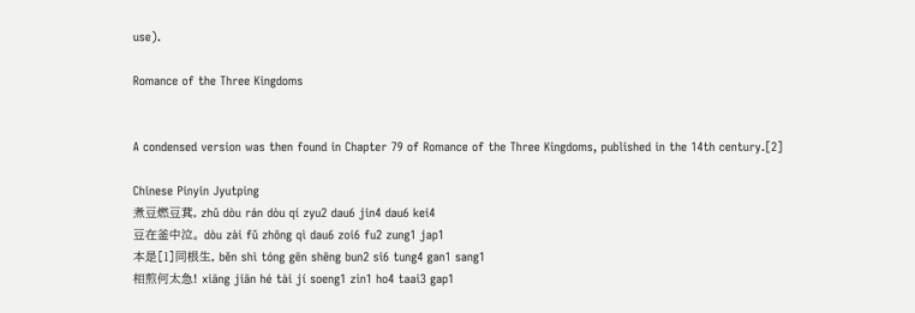use).

Romance of the Three Kingdoms


A condensed version was then found in Chapter 79 of Romance of the Three Kingdoms, published in the 14th century.[2]

Chinese Pinyin Jyutping
煮豆燃豆萁, zhǔ dòu rán dòu qí zyu2 dau6 jin4 dau6 kei4
豆在釜中泣。 dòu zài fǔ zhōng qì dau6 zoi6 fu2 zung1 jap1
本是[1]同根生, běn shì tóng gēn shēng bun2 si6 tung4 gan1 sang1
相煎何太急! xiāng jiān hé tài jí soeng1 zin1 ho4 taai3 gap1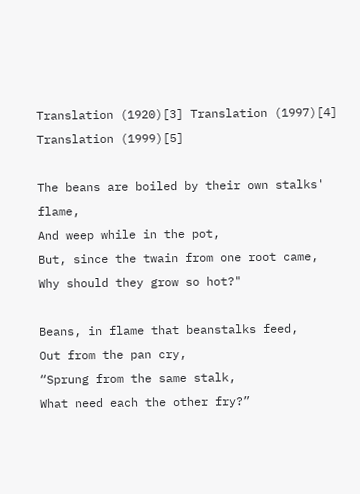Translation (1920)[3] Translation (1997)[4] Translation (1999)[5]

The beans are boiled by their own stalks' flame,
And weep while in the pot,
But, since the twain from one root came,
Why should they grow so hot?"

Beans, in flame that beanstalks feed,
Out from the pan cry,
“Sprung from the same stalk,
What need each the other fry?”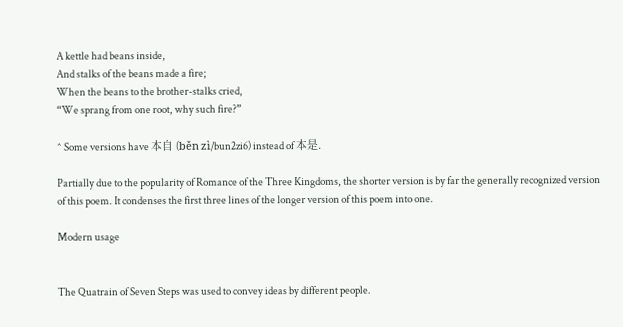A kettle had beans inside,
And stalks of the beans made a fire;
When the beans to the brother-stalks cried,
“We sprang from one root, why such fire?”

^ Some versions have 本自 (běn zì/bun2zi6) instead of 本是.

Partially due to the popularity of Romance of the Three Kingdoms, the shorter version is by far the generally recognized version of this poem. It condenses the first three lines of the longer version of this poem into one.

Modern usage


The Quatrain of Seven Steps was used to convey ideas by different people.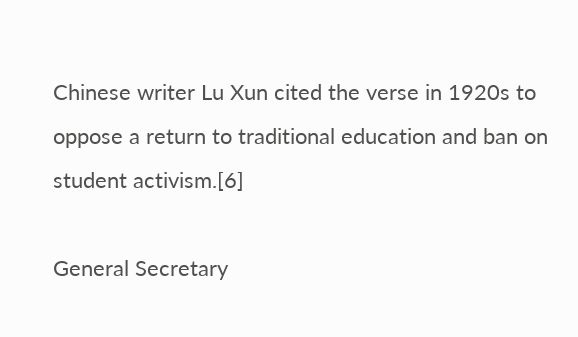Chinese writer Lu Xun cited the verse in 1920s to oppose a return to traditional education and ban on student activism.[6]

General Secretary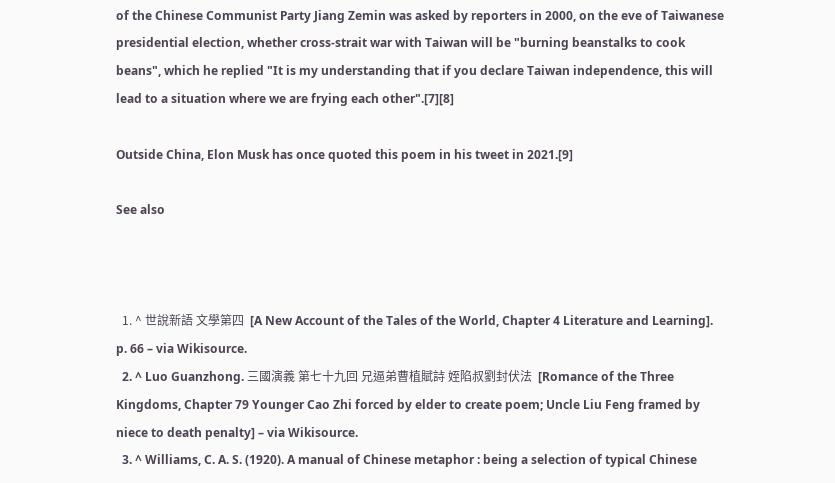of the Chinese Communist Party Jiang Zemin was asked by reporters in 2000, on the eve of Taiwanese presidential election, whether cross-strait war with Taiwan will be "burning beanstalks to cook beans", which he replied "It is my understanding that if you declare Taiwan independence, this will lead to a situation where we are frying each other".[7][8]

Outside China, Elon Musk has once quoted this poem in his tweet in 2021.[9]

See also



  1. ^ 世說新語 文學第四  [A New Account of the Tales of the World, Chapter 4 Literature and Learning]. p. 66 – via Wikisource.
  2. ^ Luo Guanzhong. 三國演義 第七十九回 兄逼弟曹植賦詩 姪陷叔劉封伏法  [Romance of the Three Kingdoms, Chapter 79 Younger Cao Zhi forced by elder to create poem; Uncle Liu Feng framed by niece to death penalty] – via Wikisource.
  3. ^ Williams, C. A. S. (1920). A manual of Chinese metaphor : being a selection of typical Chinese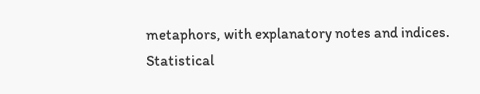metaphors, with explanatory notes and indices. Statistical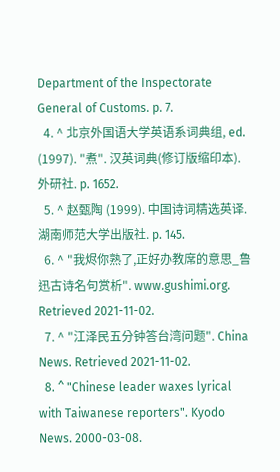Department of the Inspectorate General of Customs. p. 7.
  4. ^ 北京外国语大学英语系词典组, ed. (1997). "煮". 汉英词典(修订版缩印本). 外研社. p. 1652.
  5. ^ 赵甄陶 (1999). 中国诗词精选英译. 湖南师范大学出版社. p. 145.
  6. ^ "我烬你熟了,正好办教席的意思_鲁迅古诗名句赏析". www.gushimi.org. Retrieved 2021-11-02.
  7. ^ "江泽民五分钟答台湾问题". China News. Retrieved 2021-11-02.
  8. ^ "Chinese leader waxes lyrical with Taiwanese reporters". Kyodo News. 2000-03-08.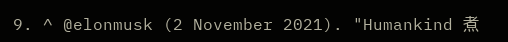9. ^ @elonmusk (2 November 2021). "Humankind 煮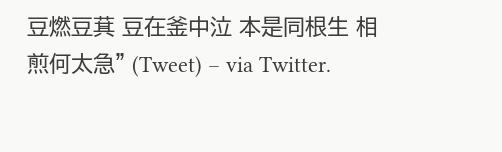豆燃豆萁 豆在釜中泣 本是同根生 相煎何太急" (Tweet) – via Twitter.